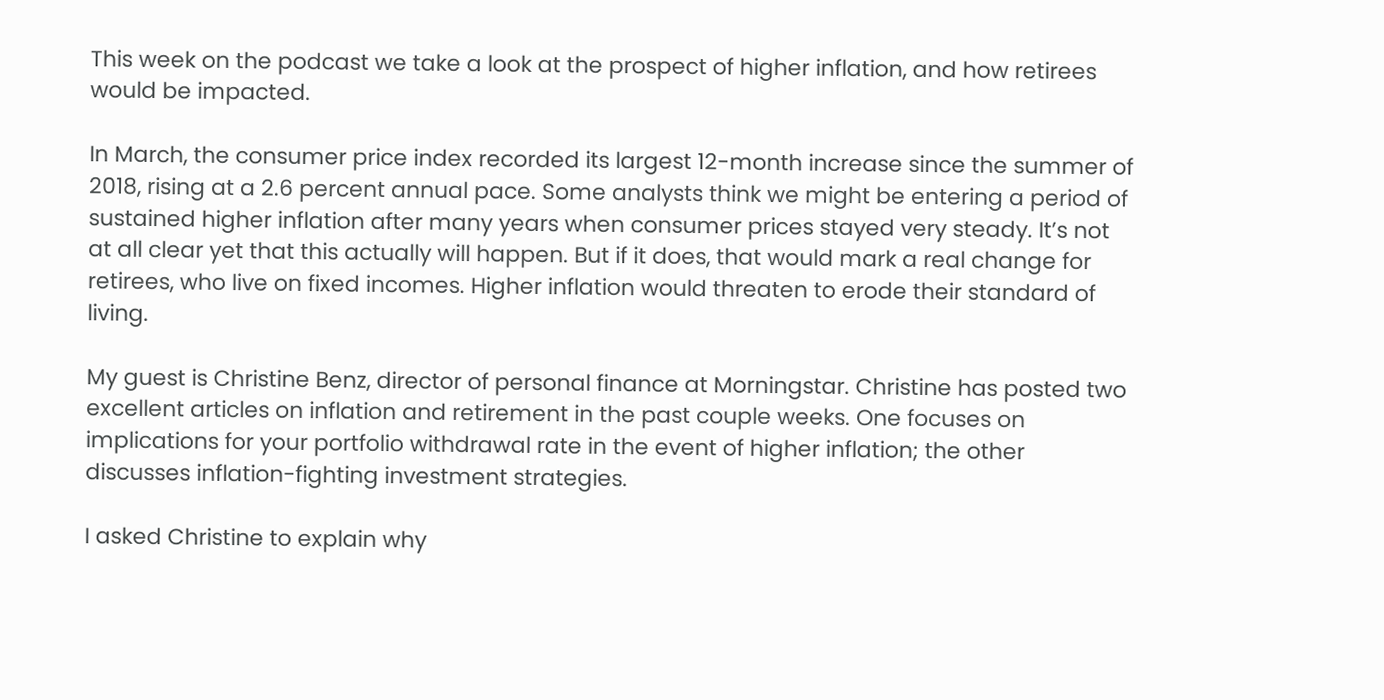This week on the podcast we take a look at the prospect of higher inflation, and how retirees would be impacted.

In March, the consumer price index recorded its largest 12-month increase since the summer of 2018, rising at a 2.6 percent annual pace. Some analysts think we might be entering a period of sustained higher inflation after many years when consumer prices stayed very steady. It’s not at all clear yet that this actually will happen. But if it does, that would mark a real change for retirees, who live on fixed incomes. Higher inflation would threaten to erode their standard of living.

My guest is Christine Benz, director of personal finance at Morningstar. Christine has posted two excellent articles on inflation and retirement in the past couple weeks. One focuses on implications for your portfolio withdrawal rate in the event of higher inflation; the other discusses inflation-fighting investment strategies.

I asked Christine to explain why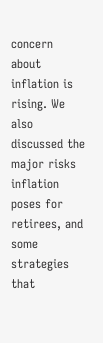concern about inflation is rising. We also discussed the major risks inflation poses for retirees, and some strategies that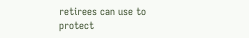retirees can use to protect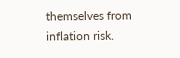themselves from inflation risk.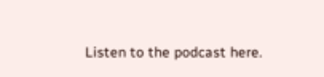Listen to the podcast here.